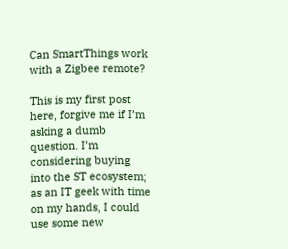Can SmartThings work with a Zigbee remote?

This is my first post here, forgive me if I’m asking a dumb question. I’m considering buying into the ST ecosystem; as an IT geek with time on my hands, I could use some new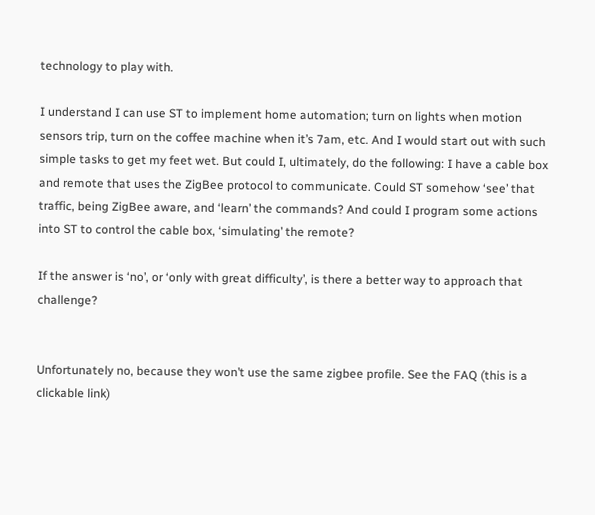technology to play with.

I understand I can use ST to implement home automation; turn on lights when motion sensors trip, turn on the coffee machine when it’s 7am, etc. And I would start out with such simple tasks to get my feet wet. But could I, ultimately, do the following: I have a cable box and remote that uses the ZigBee protocol to communicate. Could ST somehow ‘see’ that traffic, being ZigBee aware, and ‘learn’ the commands? And could I program some actions into ST to control the cable box, ‘simulating’ the remote?

If the answer is ‘no’, or ‘only with great difficulty’, is there a better way to approach that challenge?


Unfortunately no, because they won’t use the same zigbee profile. See the FAQ (this is a clickable link)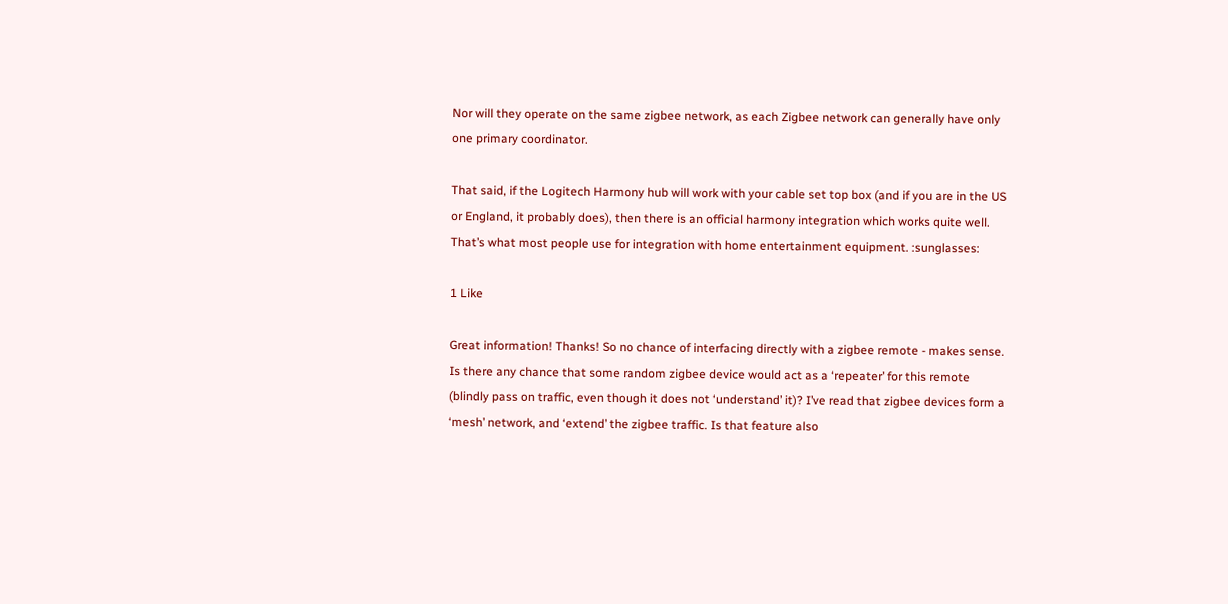Nor will they operate on the same zigbee network, as each Zigbee network can generally have only one primary coordinator.

That said, if the Logitech Harmony hub will work with your cable set top box (and if you are in the US or England, it probably does), then there is an official harmony integration which works quite well. That’s what most people use for integration with home entertainment equipment. :sunglasses:

1 Like

Great information! Thanks! So no chance of interfacing directly with a zigbee remote - makes sense. Is there any chance that some random zigbee device would act as a ‘repeater’ for this remote (blindly pass on traffic, even though it does not ‘understand’ it)? I’ve read that zigbee devices form a ‘mesh’ network, and ‘extend’ the zigbee traffic. Is that feature also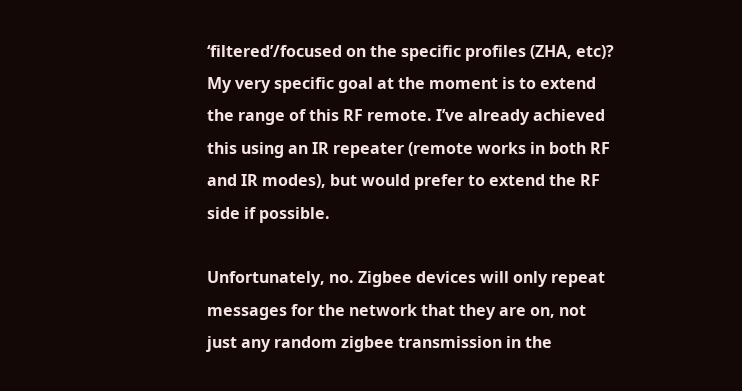‘filtered’/focused on the specific profiles (ZHA, etc)? My very specific goal at the moment is to extend the range of this RF remote. I’ve already achieved this using an IR repeater (remote works in both RF and IR modes), but would prefer to extend the RF side if possible.

Unfortunately, no. Zigbee devices will only repeat messages for the network that they are on, not just any random zigbee transmission in the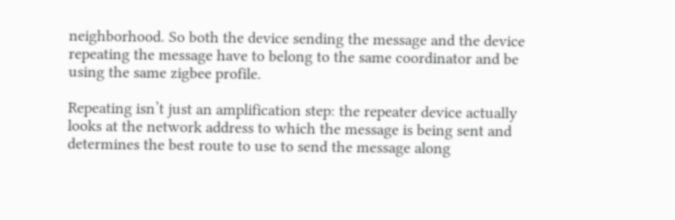neighborhood. So both the device sending the message and the device repeating the message have to belong to the same coordinator and be using the same zigbee profile.

Repeating isn’t just an amplification step: the repeater device actually looks at the network address to which the message is being sent and determines the best route to use to send the message along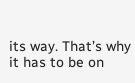its way. That’s why it has to be on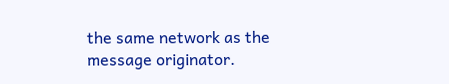the same network as the message originator.